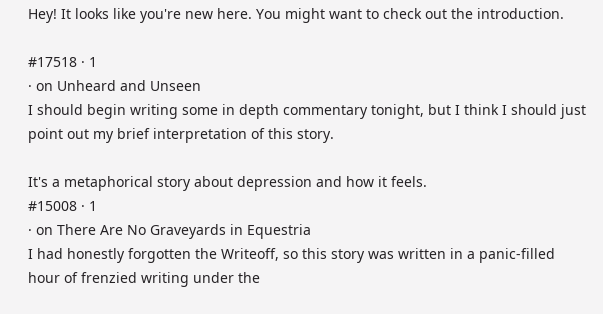Hey! It looks like you're new here. You might want to check out the introduction.

#17518 · 1
· on Unheard and Unseen
I should begin writing some in depth commentary tonight, but I think I should just point out my brief interpretation of this story.

It's a metaphorical story about depression and how it feels.
#15008 · 1
· on There Are No Graveyards in Equestria
I had honestly forgotten the Writeoff, so this story was written in a panic-filled hour of frenzied writing under the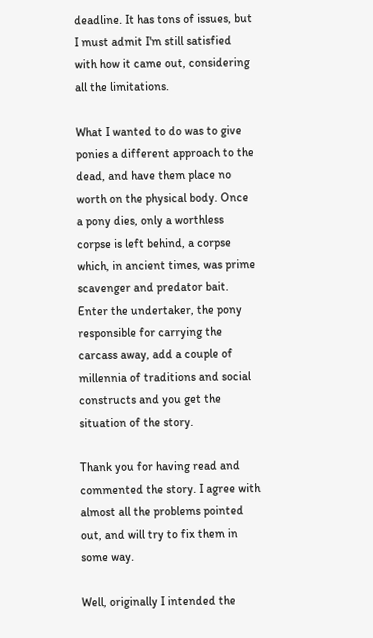deadline. It has tons of issues, but I must admit I'm still satisfied with how it came out, considering all the limitations.

What I wanted to do was to give ponies a different approach to the dead, and have them place no worth on the physical body. Once a pony dies, only a worthless corpse is left behind, a corpse which, in ancient times, was prime scavenger and predator bait. Enter the undertaker, the pony responsible for carrying the carcass away, add a couple of millennia of traditions and social constructs and you get the situation of the story.

Thank you for having read and commented the story. I agree with almost all the problems pointed out, and will try to fix them in some way.

Well, originally I intended the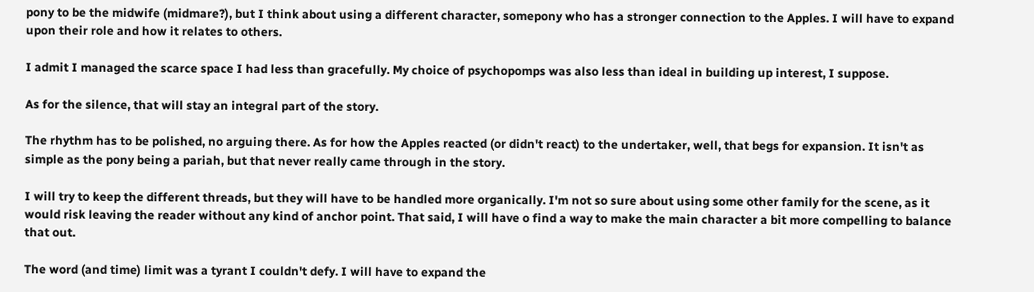pony to be the midwife (midmare?), but I think about using a different character, somepony who has a stronger connection to the Apples. I will have to expand upon their role and how it relates to others.

I admit I managed the scarce space I had less than gracefully. My choice of psychopomps was also less than ideal in building up interest, I suppose.

As for the silence, that will stay an integral part of the story.

The rhythm has to be polished, no arguing there. As for how the Apples reacted (or didn't react) to the undertaker, well, that begs for expansion. It isn't as simple as the pony being a pariah, but that never really came through in the story.

I will try to keep the different threads, but they will have to be handled more organically. I'm not so sure about using some other family for the scene, as it would risk leaving the reader without any kind of anchor point. That said, I will have o find a way to make the main character a bit more compelling to balance that out.

The word (and time) limit was a tyrant I couldn't defy. I will have to expand the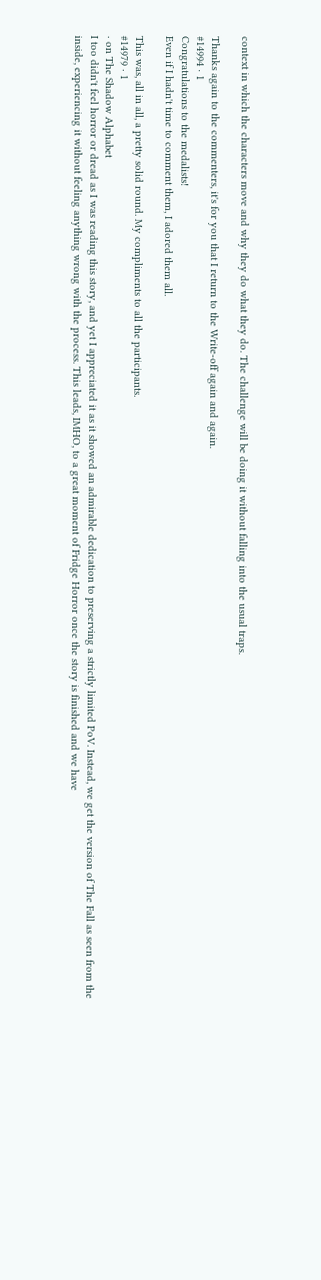context in which the characters move and why they do what they do. The challenge will be doing it without falling into the usual traps.

Thanks again to the commenters, it's for you that I return to the Write-off again and again.
#14994 · 1
Congratulations to the medalists!
Even if I hadn't time to comment them, I adored them all.

This was, all in all, a pretty solid round. My compliments to all the participants.
#14979 · 1
· on The Shadow Alphabet
I too didn't feel horror or dread as I was reading this story, and yet I appreciated it as it showed an admirable dedication to preserving a strictly limited PoV. Instead, we get the version of The Fall as seen from the inside, experiencing it without feeling anything wrong with the process. This leads, IMHO, to a great moment of Fridge Horror once the story is finished and we have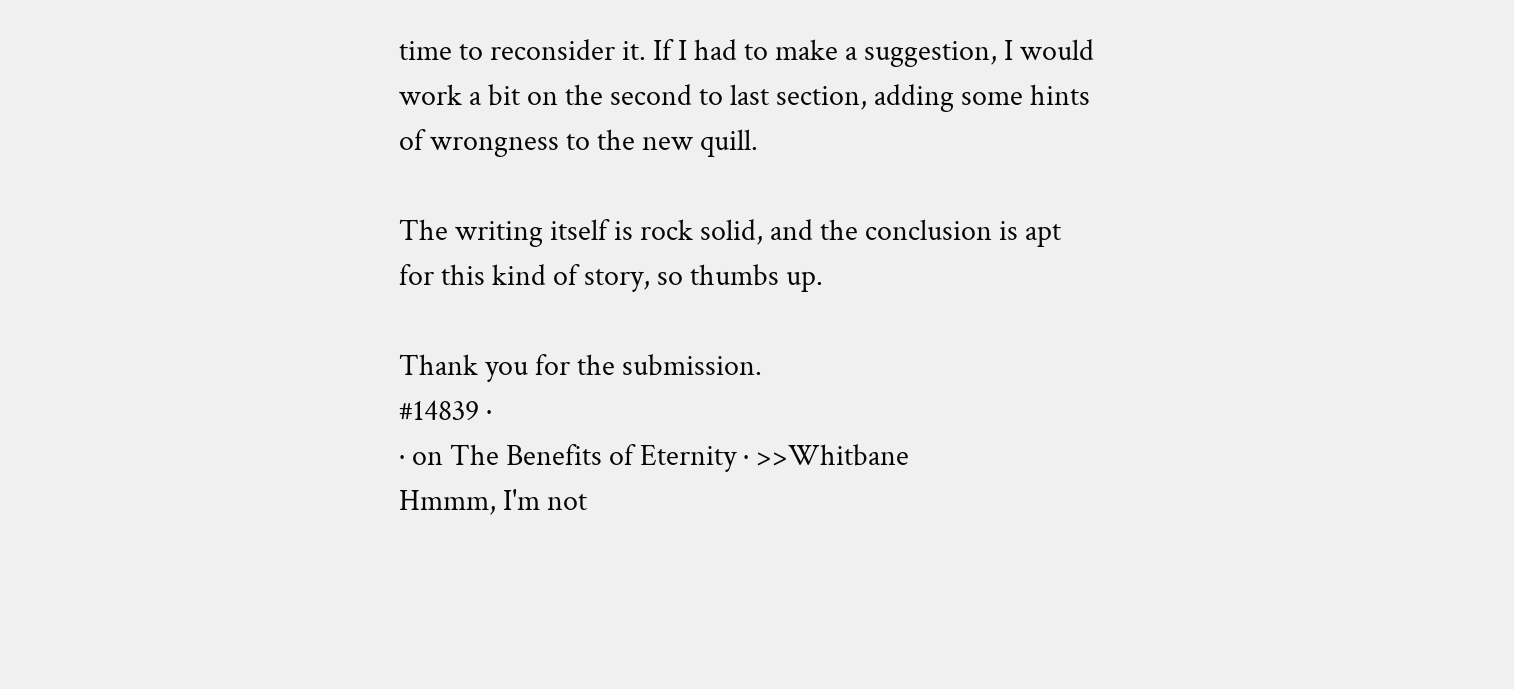time to reconsider it. If I had to make a suggestion, I would work a bit on the second to last section, adding some hints of wrongness to the new quill.

The writing itself is rock solid, and the conclusion is apt for this kind of story, so thumbs up.

Thank you for the submission.
#14839 ·
· on The Benefits of Eternity · >>Whitbane
Hmmm, I'm not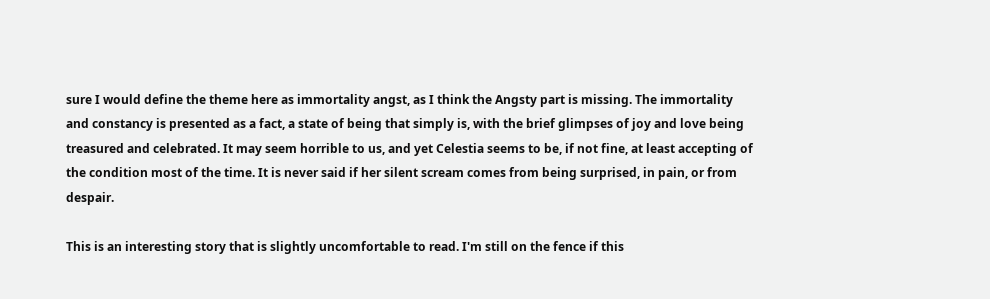sure I would define the theme here as immortality angst, as I think the Angsty part is missing. The immortality and constancy is presented as a fact, a state of being that simply is, with the brief glimpses of joy and love being treasured and celebrated. It may seem horrible to us, and yet Celestia seems to be, if not fine, at least accepting of the condition most of the time. It is never said if her silent scream comes from being surprised, in pain, or from despair.

This is an interesting story that is slightly uncomfortable to read. I'm still on the fence if this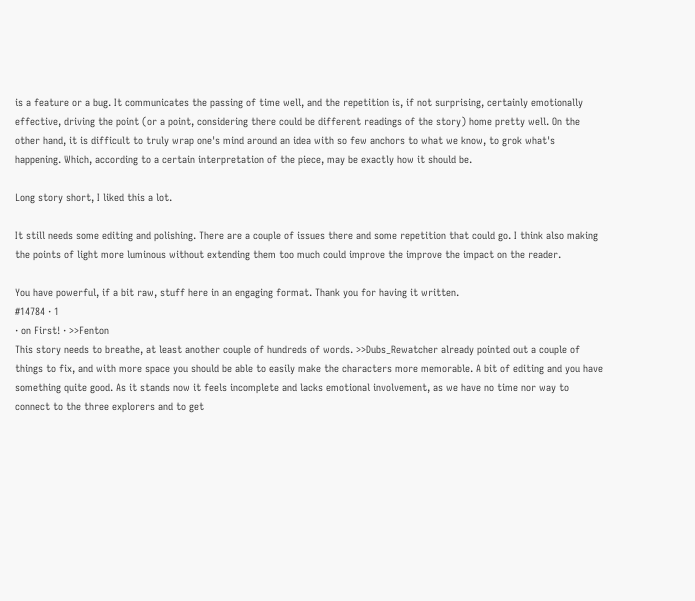is a feature or a bug. It communicates the passing of time well, and the repetition is, if not surprising, certainly emotionally effective, driving the point (or a point, considering there could be different readings of the story) home pretty well. On the other hand, it is difficult to truly wrap one's mind around an idea with so few anchors to what we know, to grok what's happening. Which, according to a certain interpretation of the piece, may be exactly how it should be.

Long story short, I liked this a lot.

It still needs some editing and polishing. There are a couple of issues there and some repetition that could go. I think also making the points of light more luminous without extending them too much could improve the improve the impact on the reader.

You have powerful, if a bit raw, stuff here in an engaging format. Thank you for having it written.
#14784 · 1
· on First! · >>Fenton
This story needs to breathe, at least another couple of hundreds of words. >>Dubs_Rewatcher already pointed out a couple of things to fix, and with more space you should be able to easily make the characters more memorable. A bit of editing and you have something quite good. As it stands now it feels incomplete and lacks emotional involvement, as we have no time nor way to connect to the three explorers and to get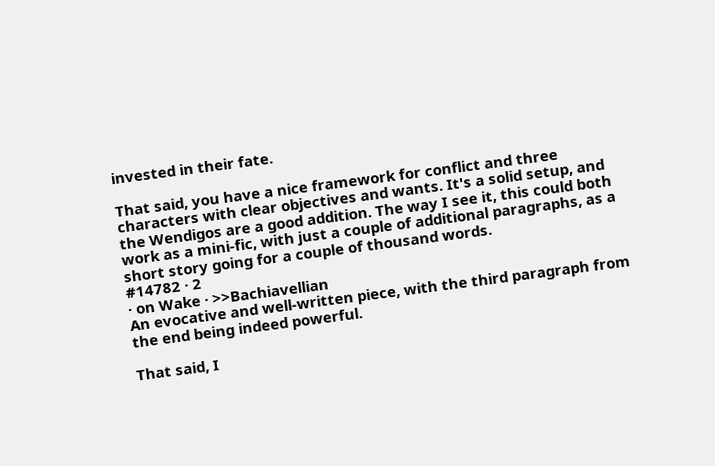invested in their fate.

That said, you have a nice framework for conflict and three characters with clear objectives and wants. It's a solid setup, and the Wendigos are a good addition. The way I see it, this could both work as a mini-fic, with just a couple of additional paragraphs, as a short story going for a couple of thousand words.
#14782 · 2
· on Wake · >>Bachiavellian
An evocative and well-written piece, with the third paragraph from the end being indeed powerful.

That said, I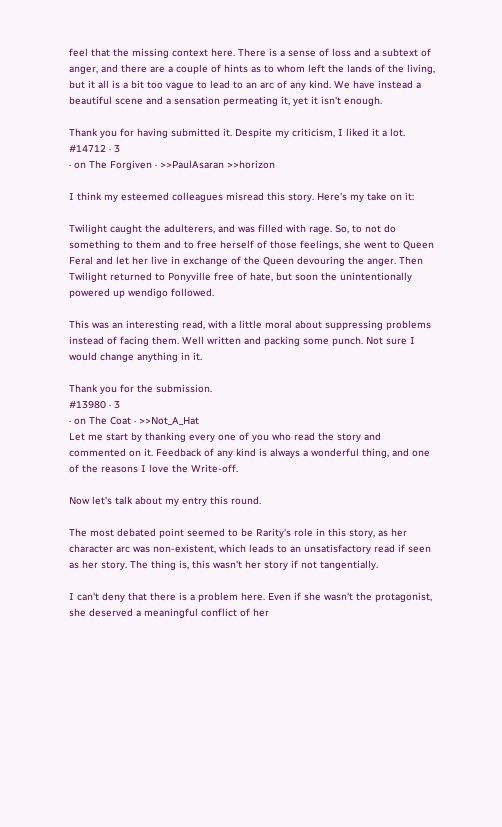feel that the missing context here. There is a sense of loss and a subtext of anger, and there are a couple of hints as to whom left the lands of the living, but it all is a bit too vague to lead to an arc of any kind. We have instead a beautiful scene and a sensation permeating it, yet it isn't enough.

Thank you for having submitted it. Despite my criticism, I liked it a lot.
#14712 · 3
· on The Forgiven · >>PaulAsaran >>horizon

I think my esteemed colleagues misread this story. Here's my take on it:

Twilight caught the adulterers, and was filled with rage. So, to not do something to them and to free herself of those feelings, she went to Queen Feral and let her live in exchange of the Queen devouring the anger. Then Twilight returned to Ponyville free of hate, but soon the unintentionally powered up wendigo followed.

This was an interesting read, with a little moral about suppressing problems instead of facing them. Well written and packing some punch. Not sure I would change anything in it.

Thank you for the submission.
#13980 · 3
· on The Coat · >>Not_A_Hat
Let me start by thanking every one of you who read the story and commented on it. Feedback of any kind is always a wonderful thing, and one of the reasons I love the Write-off.

Now let's talk about my entry this round.

The most debated point seemed to be Rarity's role in this story, as her character arc was non-existent, which leads to an unsatisfactory read if seen as her story. The thing is, this wasn't her story if not tangentially.

I can't deny that there is a problem here. Even if she wasn't the protagonist, she deserved a meaningful conflict of her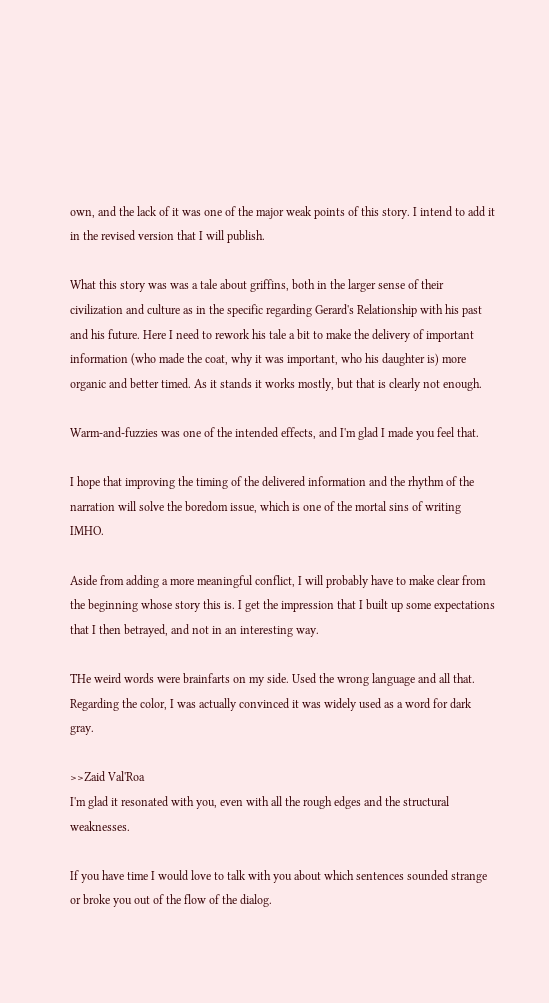own, and the lack of it was one of the major weak points of this story. I intend to add it in the revised version that I will publish.

What this story was was a tale about griffins, both in the larger sense of their civilization and culture as in the specific regarding Gerard's Relationship with his past and his future. Here I need to rework his tale a bit to make the delivery of important information (who made the coat, why it was important, who his daughter is) more organic and better timed. As it stands it works mostly, but that is clearly not enough.

Warm-and-fuzzies was one of the intended effects, and I'm glad I made you feel that.

I hope that improving the timing of the delivered information and the rhythm of the narration will solve the boredom issue, which is one of the mortal sins of writing IMHO.

Aside from adding a more meaningful conflict, I will probably have to make clear from the beginning whose story this is. I get the impression that I built up some expectations that I then betrayed, and not in an interesting way.

THe weird words were brainfarts on my side. Used the wrong language and all that. Regarding the color, I was actually convinced it was widely used as a word for dark gray.

>>Zaid Val'Roa
I'm glad it resonated with you, even with all the rough edges and the structural weaknesses.

If you have time I would love to talk with you about which sentences sounded strange or broke you out of the flow of the dialog.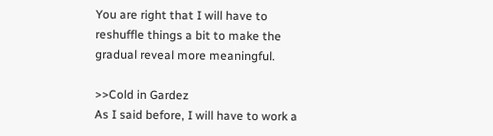You are right that I will have to reshuffle things a bit to make the gradual reveal more meaningful.

>>Cold in Gardez
As I said before, I will have to work a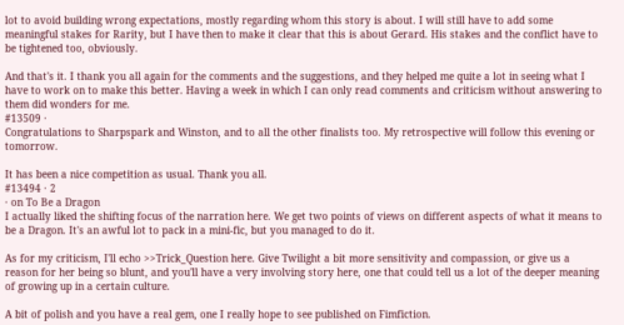lot to avoid building wrong expectations, mostly regarding whom this story is about. I will still have to add some meaningful stakes for Rarity, but I have then to make it clear that this is about Gerard. His stakes and the conflict have to be tightened too, obviously.

And that's it. I thank you all again for the comments and the suggestions, and they helped me quite a lot in seeing what I have to work on to make this better. Having a week in which I can only read comments and criticism without answering to them did wonders for me.
#13509 ·
Congratulations to Sharpspark and Winston, and to all the other finalists too. My retrospective will follow this evening or tomorrow.

It has been a nice competition as usual. Thank you all.
#13494 · 2
· on To Be a Dragon
I actually liked the shifting focus of the narration here. We get two points of views on different aspects of what it means to be a Dragon. It's an awful lot to pack in a mini-fic, but you managed to do it.

As for my criticism, I'll echo >>Trick_Question here. Give Twilight a bit more sensitivity and compassion, or give us a reason for her being so blunt, and you'll have a very involving story here, one that could tell us a lot of the deeper meaning of growing up in a certain culture.

A bit of polish and you have a real gem, one I really hope to see published on Fimfiction.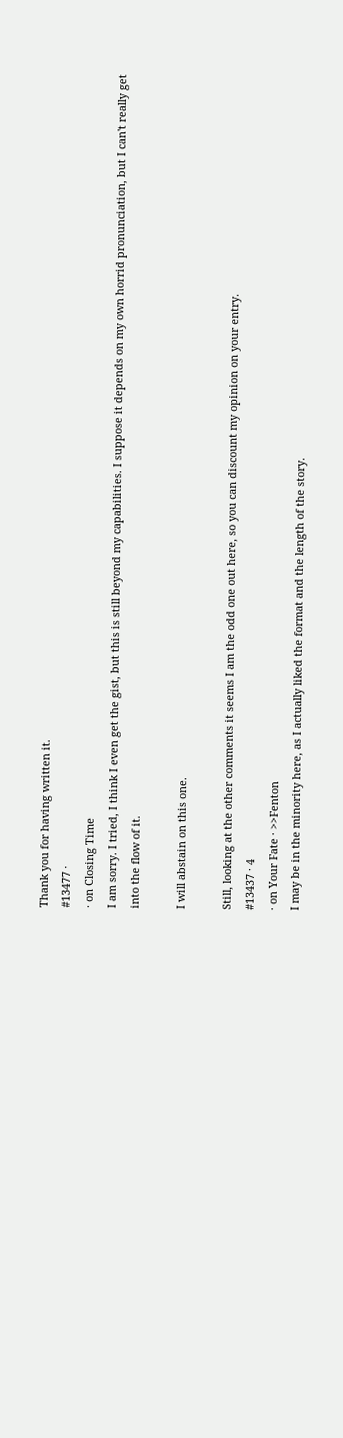Thank you for having written it.
#13477 ·
· on Closing Time
I am sorry. I tried, I think I even get the gist, but this is still beyond my capabilities. I suppose it depends on my own horrid pronunciation, but I can't really get into the flow of it.

I will abstain on this one.

Still, looking at the other comments it seems I am the odd one out here, so you can discount my opinion on your entry.
#13437 · 4
· on Your Fate · >>Fenton
I may be in the minority here, as I actually liked the format and the length of the story.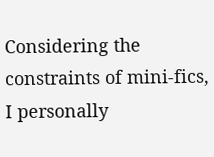Considering the constraints of mini-fics, I personally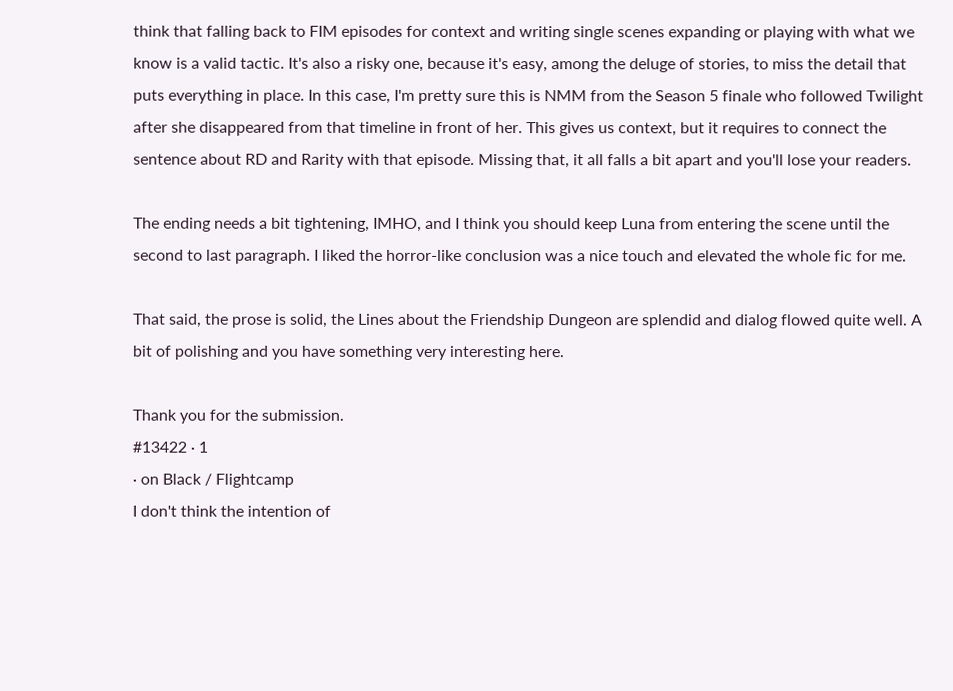think that falling back to FIM episodes for context and writing single scenes expanding or playing with what we know is a valid tactic. It's also a risky one, because it's easy, among the deluge of stories, to miss the detail that puts everything in place. In this case, I'm pretty sure this is NMM from the Season 5 finale who followed Twilight after she disappeared from that timeline in front of her. This gives us context, but it requires to connect the sentence about RD and Rarity with that episode. Missing that, it all falls a bit apart and you'll lose your readers.

The ending needs a bit tightening, IMHO, and I think you should keep Luna from entering the scene until the second to last paragraph. I liked the horror-like conclusion was a nice touch and elevated the whole fic for me.

That said, the prose is solid, the Lines about the Friendship Dungeon are splendid and dialog flowed quite well. A bit of polishing and you have something very interesting here.

Thank you for the submission.
#13422 · 1
· on Black / Flightcamp
I don't think the intention of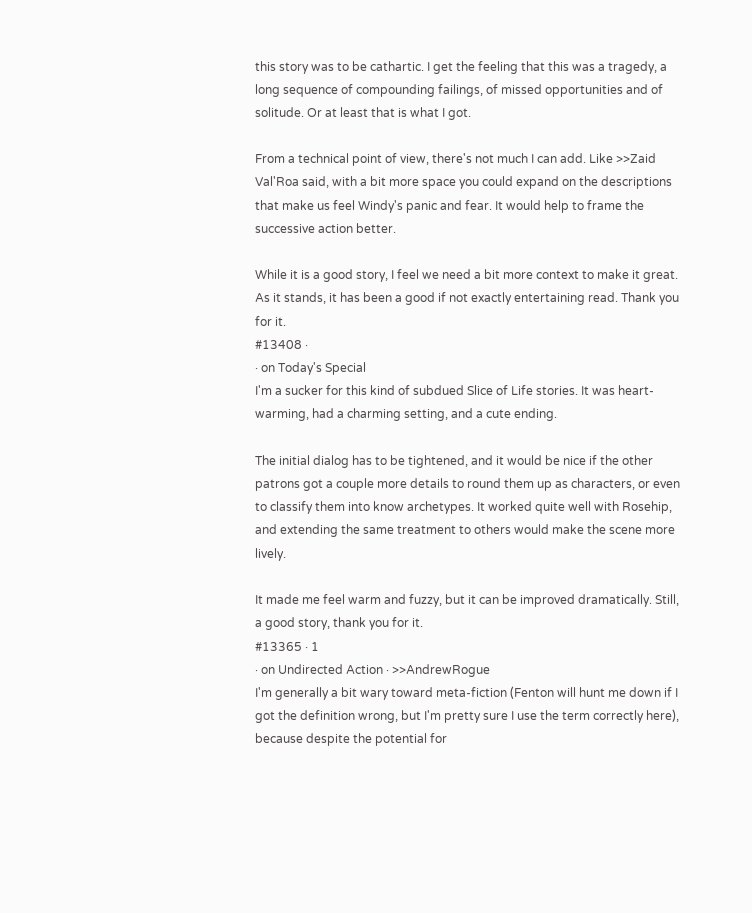this story was to be cathartic. I get the feeling that this was a tragedy, a long sequence of compounding failings, of missed opportunities and of solitude. Or at least that is what I got.

From a technical point of view, there's not much I can add. Like >>Zaid Val'Roa said, with a bit more space you could expand on the descriptions that make us feel Windy's panic and fear. It would help to frame the successive action better.

While it is a good story, I feel we need a bit more context to make it great. As it stands, it has been a good if not exactly entertaining read. Thank you for it.
#13408 ·
· on Today's Special
I'm a sucker for this kind of subdued Slice of Life stories. It was heart-warming, had a charming setting, and a cute ending.

The initial dialog has to be tightened, and it would be nice if the other patrons got a couple more details to round them up as characters, or even to classify them into know archetypes. It worked quite well with Rosehip, and extending the same treatment to others would make the scene more lively.

It made me feel warm and fuzzy, but it can be improved dramatically. Still, a good story, thank you for it.
#13365 · 1
· on Undirected Action · >>AndrewRogue
I'm generally a bit wary toward meta-fiction (Fenton will hunt me down if I got the definition wrong, but I'm pretty sure I use the term correctly here), because despite the potential for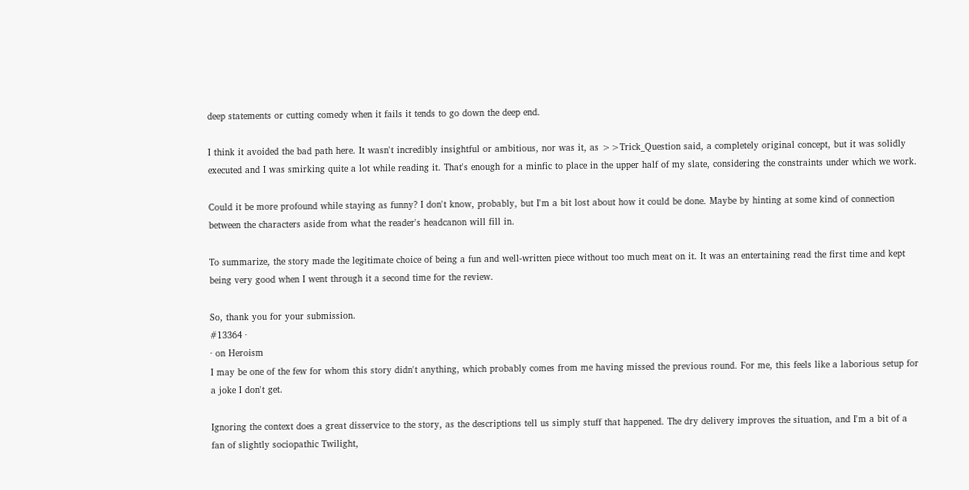deep statements or cutting comedy when it fails it tends to go down the deep end.

I think it avoided the bad path here. It wasn't incredibly insightful or ambitious, nor was it, as >>Trick_Question said, a completely original concept, but it was solidly executed and I was smirking quite a lot while reading it. That's enough for a minfic to place in the upper half of my slate, considering the constraints under which we work.

Could it be more profound while staying as funny? I don't know, probably, but I'm a bit lost about how it could be done. Maybe by hinting at some kind of connection between the characters aside from what the reader's headcanon will fill in.

To summarize, the story made the legitimate choice of being a fun and well-written piece without too much meat on it. It was an entertaining read the first time and kept being very good when I went through it a second time for the review.

So, thank you for your submission.
#13364 ·
· on Heroism
I may be one of the few for whom this story didn't anything, which probably comes from me having missed the previous round. For me, this feels like a laborious setup for a joke I don't get.

Ignoring the context does a great disservice to the story, as the descriptions tell us simply stuff that happened. The dry delivery improves the situation, and I'm a bit of a fan of slightly sociopathic Twilight,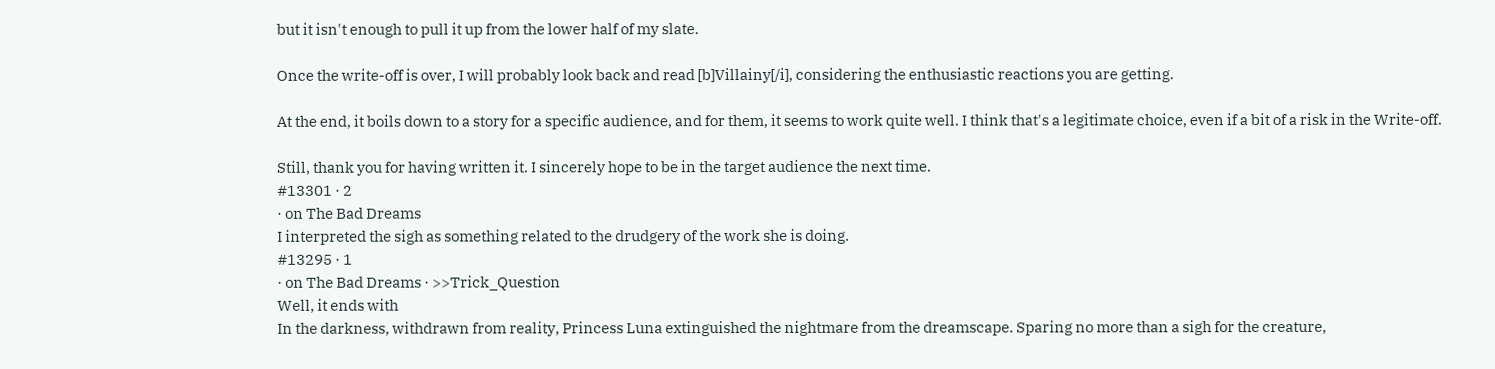but it isn't enough to pull it up from the lower half of my slate.

Once the write-off is over, I will probably look back and read [b]Villainy[/i], considering the enthusiastic reactions you are getting.

At the end, it boils down to a story for a specific audience, and for them, it seems to work quite well. I think that's a legitimate choice, even if a bit of a risk in the Write-off.

Still, thank you for having written it. I sincerely hope to be in the target audience the next time.
#13301 · 2
· on The Bad Dreams
I interpreted the sigh as something related to the drudgery of the work she is doing.
#13295 · 1
· on The Bad Dreams · >>Trick_Question
Well, it ends with
In the darkness, withdrawn from reality, Princess Luna extinguished the nightmare from the dreamscape. Sparing no more than a sigh for the creature,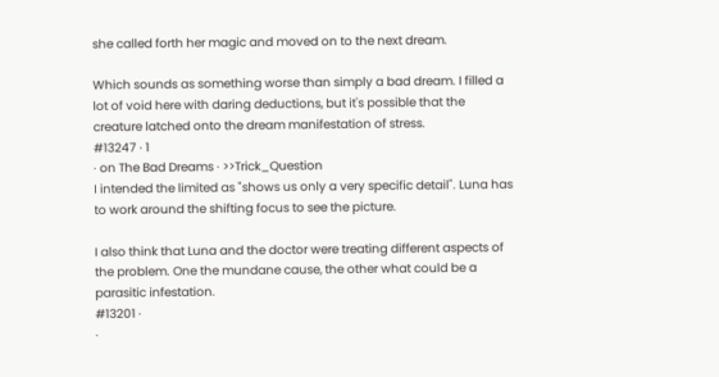she called forth her magic and moved on to the next dream.

Which sounds as something worse than simply a bad dream. I filled a lot of void here with daring deductions, but it's possible that the creature latched onto the dream manifestation of stress.
#13247 · 1
· on The Bad Dreams · >>Trick_Question
I intended the limited as "shows us only a very specific detail". Luna has to work around the shifting focus to see the picture.

I also think that Luna and the doctor were treating different aspects of the problem. One the mundane cause, the other what could be a parasitic infestation.
#13201 ·
·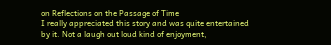on Reflections on the Passage of Time
I really appreciated this story and was quite entertained by it. Not a laugh out loud kind of enjoyment,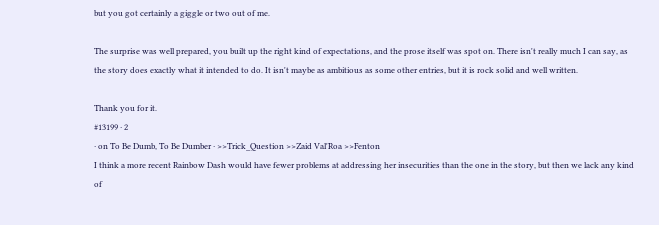but you got certainly a giggle or two out of me.

The surprise was well prepared, you built up the right kind of expectations, and the prose itself was spot on. There isn't really much I can say, as the story does exactly what it intended to do. It isn't maybe as ambitious as some other entries, but it is rock solid and well written.

Thank you for it.
#13199 · 2
· on To Be Dumb, To Be Dumber · >>Trick_Question >>Zaid Val'Roa >>Fenton
I think a more recent Rainbow Dash would have fewer problems at addressing her insecurities than the one in the story, but then we lack any kind of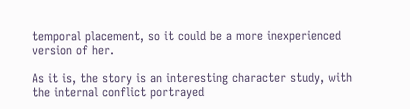temporal placement, so it could be a more inexperienced version of her.

As it is, the story is an interesting character study, with the internal conflict portrayed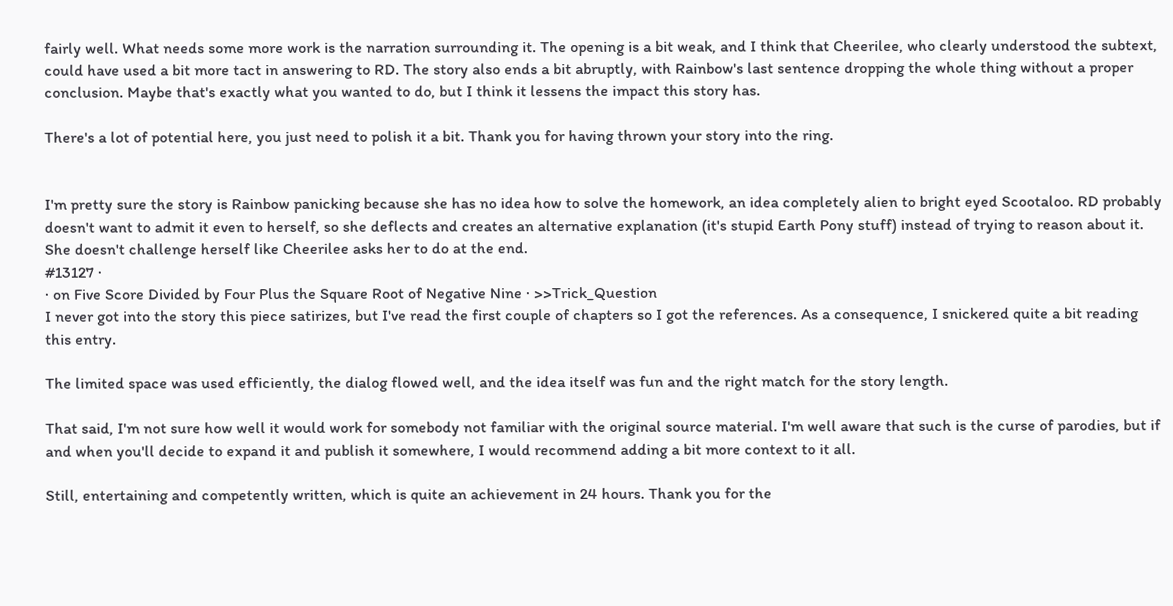fairly well. What needs some more work is the narration surrounding it. The opening is a bit weak, and I think that Cheerilee, who clearly understood the subtext, could have used a bit more tact in answering to RD. The story also ends a bit abruptly, with Rainbow's last sentence dropping the whole thing without a proper conclusion. Maybe that's exactly what you wanted to do, but I think it lessens the impact this story has.

There's a lot of potential here, you just need to polish it a bit. Thank you for having thrown your story into the ring.


I'm pretty sure the story is Rainbow panicking because she has no idea how to solve the homework, an idea completely alien to bright eyed Scootaloo. RD probably doesn't want to admit it even to herself, so she deflects and creates an alternative explanation (it's stupid Earth Pony stuff) instead of trying to reason about it. She doesn't challenge herself like Cheerilee asks her to do at the end.
#13127 ·
· on Five Score Divided by Four Plus the Square Root of Negative Nine · >>Trick_Question
I never got into the story this piece satirizes, but I've read the first couple of chapters so I got the references. As a consequence, I snickered quite a bit reading this entry.

The limited space was used efficiently, the dialog flowed well, and the idea itself was fun and the right match for the story length.

That said, I'm not sure how well it would work for somebody not familiar with the original source material. I'm well aware that such is the curse of parodies, but if and when you'll decide to expand it and publish it somewhere, I would recommend adding a bit more context to it all.

Still, entertaining and competently written, which is quite an achievement in 24 hours. Thank you for the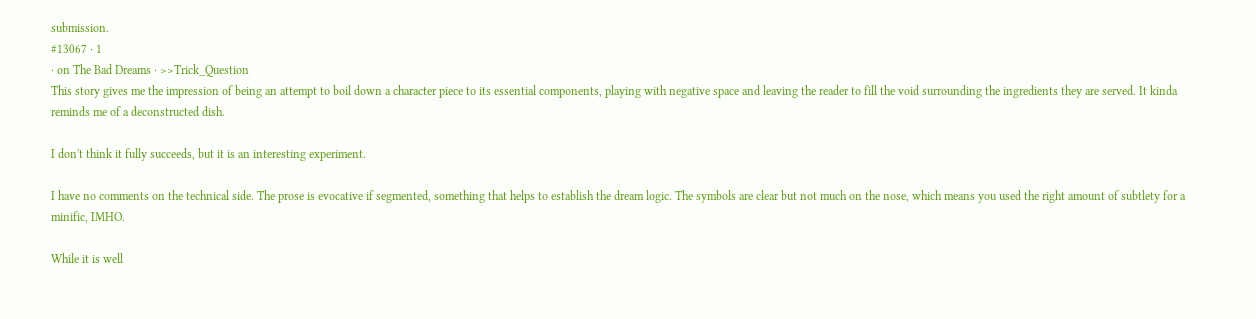submission.
#13067 · 1
· on The Bad Dreams · >>Trick_Question
This story gives me the impression of being an attempt to boil down a character piece to its essential components, playing with negative space and leaving the reader to fill the void surrounding the ingredients they are served. It kinda reminds me of a deconstructed dish.

I don't think it fully succeeds, but it is an interesting experiment.

I have no comments on the technical side. The prose is evocative if segmented, something that helps to establish the dream logic. The symbols are clear but not much on the nose, which means you used the right amount of subtlety for a minific, IMHO.

While it is well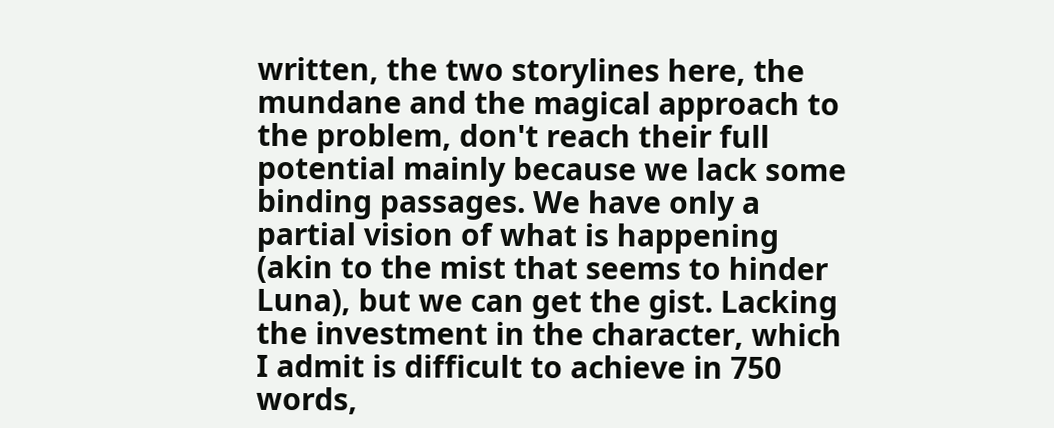written, the two storylines here, the mundane and the magical approach to the problem, don't reach their full potential mainly because we lack some binding passages. We have only a partial vision of what is happening (akin to the mist that seems to hinder Luna), but we can get the gist. Lacking the investment in the character, which I admit is difficult to achieve in 750 words,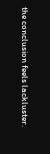the conclusion feels lackluster.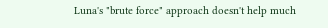Luna's "brute force" approach doesn't help much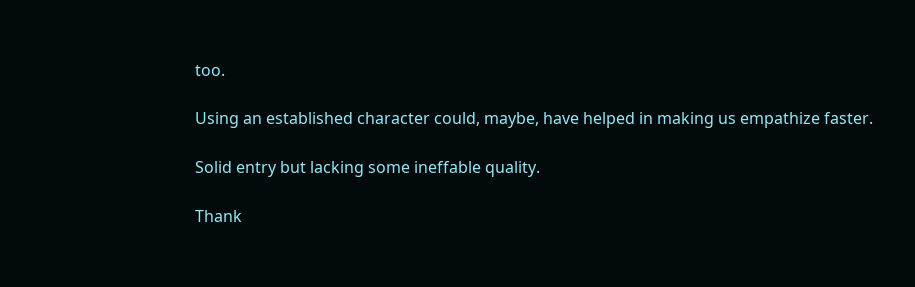too.

Using an established character could, maybe, have helped in making us empathize faster.

Solid entry but lacking some ineffable quality.

Thank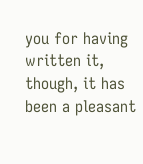you for having written it, though, it has been a pleasant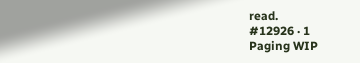read.
#12926 · 1
Paging WIP